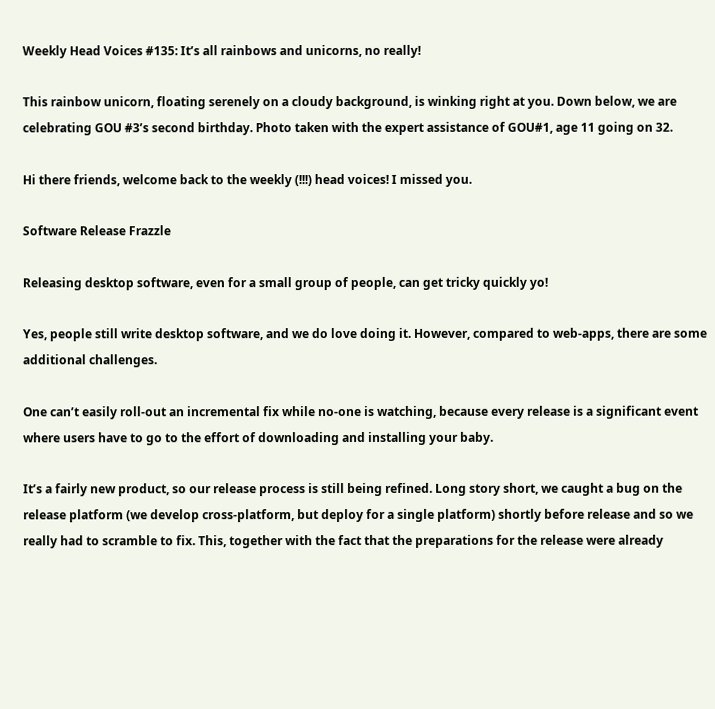Weekly Head Voices #135: It’s all rainbows and unicorns, no really!

This rainbow unicorn, floating serenely on a cloudy background, is winking right at you. Down below, we are celebrating GOU #3’s second birthday. Photo taken with the expert assistance of GOU#1, age 11 going on 32.

Hi there friends, welcome back to the weekly (!!!) head voices! I missed you.

Software Release Frazzle

Releasing desktop software, even for a small group of people, can get tricky quickly yo!

Yes, people still write desktop software, and we do love doing it. However, compared to web-apps, there are some additional challenges.

One can’t easily roll-out an incremental fix while no-one is watching, because every release is a significant event where users have to go to the effort of downloading and installing your baby.

It’s a fairly new product, so our release process is still being refined. Long story short, we caught a bug on the release platform (we develop cross-platform, but deploy for a single platform) shortly before release and so we really had to scramble to fix. This, together with the fact that the preparations for the release were already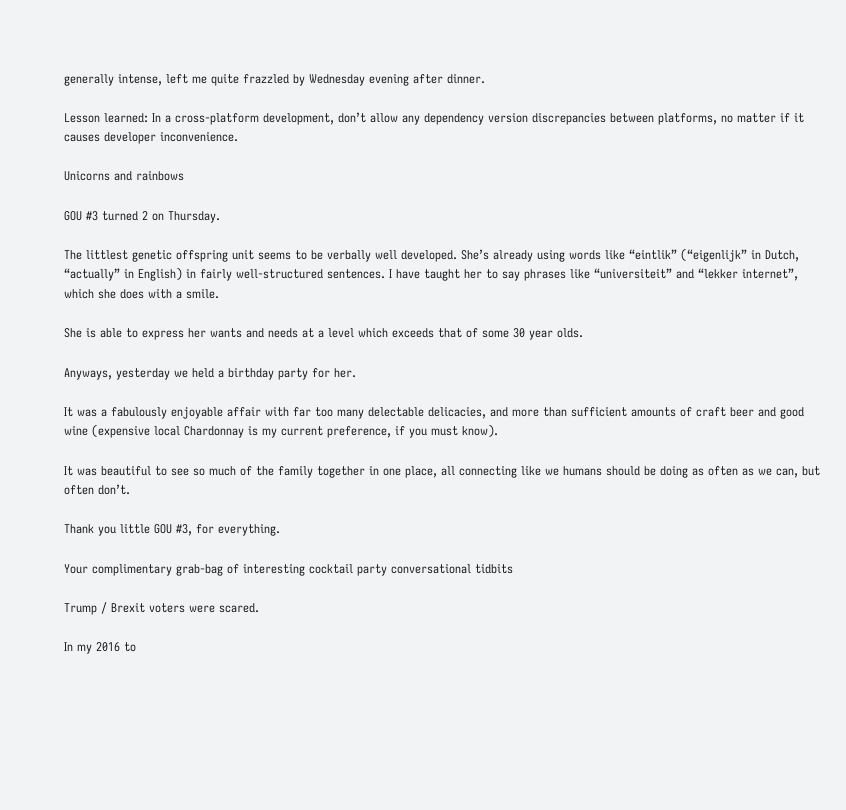generally intense, left me quite frazzled by Wednesday evening after dinner.

Lesson learned: In a cross-platform development, don’t allow any dependency version discrepancies between platforms, no matter if it causes developer inconvenience.

Unicorns and rainbows

GOU #3 turned 2 on Thursday.

The littlest genetic offspring unit seems to be verbally well developed. She’s already using words like “eintlik” (“eigenlijk” in Dutch, “actually” in English) in fairly well-structured sentences. I have taught her to say phrases like “universiteit” and “lekker internet”, which she does with a smile.

She is able to express her wants and needs at a level which exceeds that of some 30 year olds.

Anyways, yesterday we held a birthday party for her.

It was a fabulously enjoyable affair with far too many delectable delicacies, and more than sufficient amounts of craft beer and good wine (expensive local Chardonnay is my current preference, if you must know).

It was beautiful to see so much of the family together in one place, all connecting like we humans should be doing as often as we can, but often don’t.

Thank you little GOU #3, for everything.

Your complimentary grab-bag of interesting cocktail party conversational tidbits

Trump / Brexit voters were scared.

In my 2016 to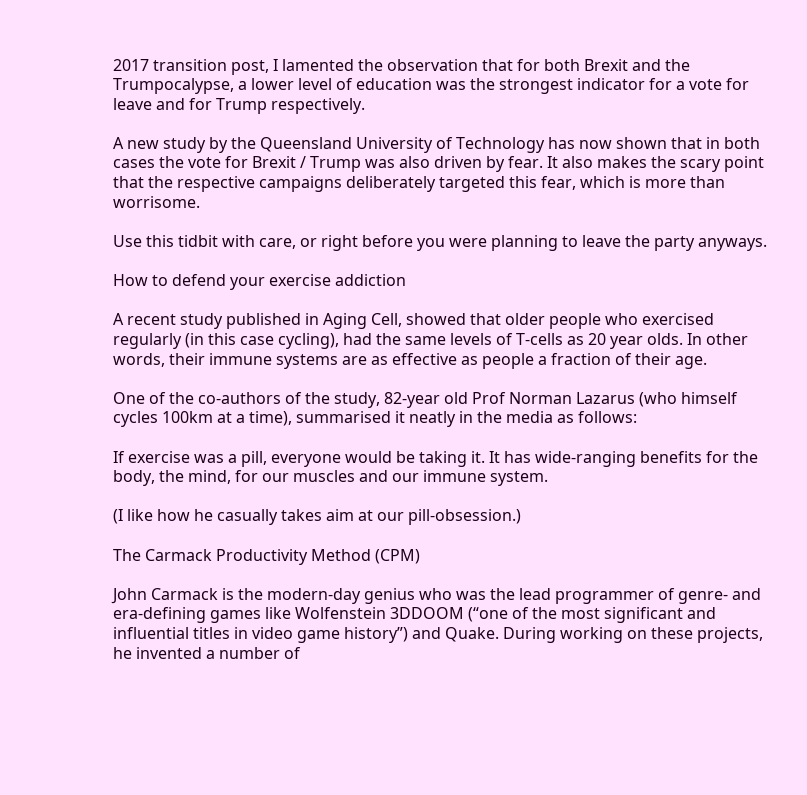2017 transition post, I lamented the observation that for both Brexit and the Trumpocalypse, a lower level of education was the strongest indicator for a vote for leave and for Trump respectively.

A new study by the Queensland University of Technology has now shown that in both cases the vote for Brexit / Trump was also driven by fear. It also makes the scary point that the respective campaigns deliberately targeted this fear, which is more than worrisome.

Use this tidbit with care, or right before you were planning to leave the party anyways.

How to defend your exercise addiction

A recent study published in Aging Cell, showed that older people who exercised regularly (in this case cycling), had the same levels of T-cells as 20 year olds. In other words, their immune systems are as effective as people a fraction of their age.

One of the co-authors of the study, 82-year old Prof Norman Lazarus (who himself cycles 100km at a time), summarised it neatly in the media as follows:

If exercise was a pill, everyone would be taking it. It has wide-ranging benefits for the body, the mind, for our muscles and our immune system.

(I like how he casually takes aim at our pill-obsession.)

The Carmack Productivity Method (CPM)

John Carmack is the modern-day genius who was the lead programmer of genre- and era-defining games like Wolfenstein 3DDOOM (“one of the most significant and influential titles in video game history”) and Quake. During working on these projects, he invented a number of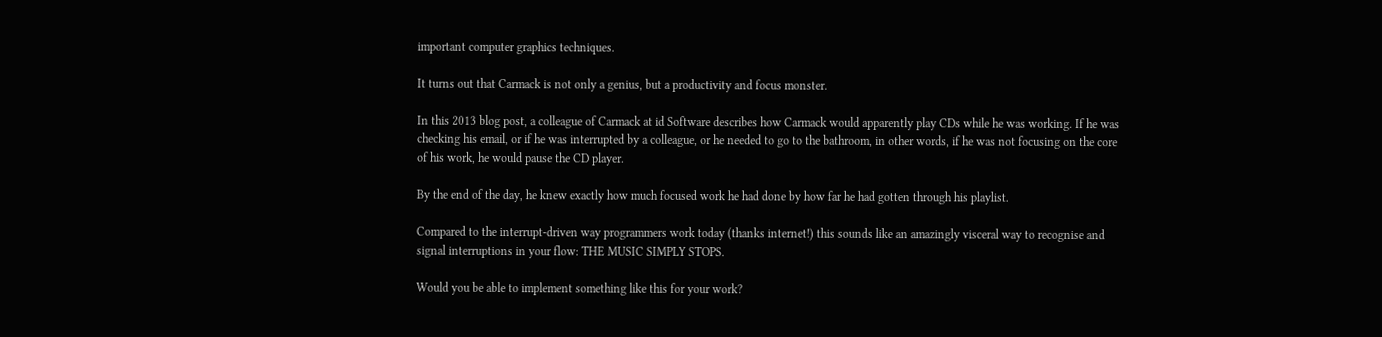important computer graphics techniques.

It turns out that Carmack is not only a genius, but a productivity and focus monster.

In this 2013 blog post, a colleague of Carmack at id Software describes how Carmack would apparently play CDs while he was working. If he was checking his email, or if he was interrupted by a colleague, or he needed to go to the bathroom, in other words, if he was not focusing on the core of his work, he would pause the CD player.

By the end of the day, he knew exactly how much focused work he had done by how far he had gotten through his playlist.

Compared to the interrupt-driven way programmers work today (thanks internet!) this sounds like an amazingly visceral way to recognise and signal interruptions in your flow: THE MUSIC SIMPLY STOPS.

Would you be able to implement something like this for your work?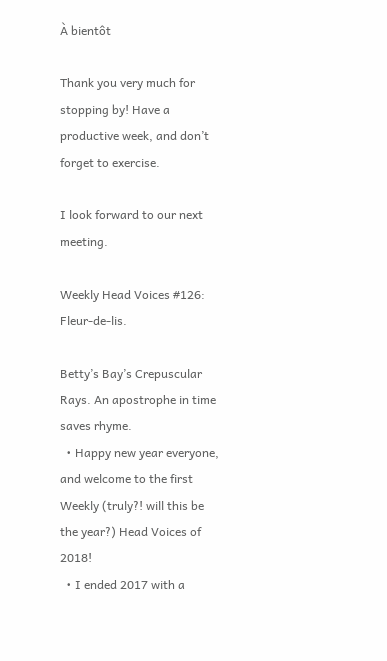À bientôt

Thank you very much for stopping by! Have a productive week, and don’t forget to exercise.

I look forward to our next meeting.

Weekly Head Voices #126: Fleur-de-lis.

Betty’s Bay’s Crepuscular Rays. An apostrophe in time saves rhyme.
  • Happy new year everyone, and welcome to the first Weekly (truly?! will this be the year?) Head Voices of 2018!
  • I ended 2017 with a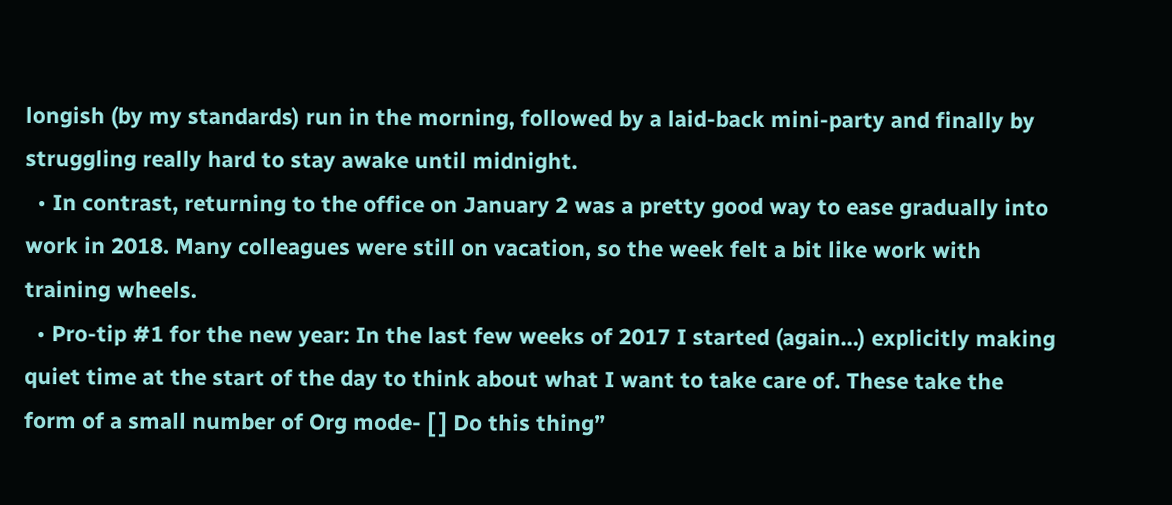longish (by my standards) run in the morning, followed by a laid-back mini-party and finally by struggling really hard to stay awake until midnight.
  • In contrast, returning to the office on January 2 was a pretty good way to ease gradually into work in 2018. Many colleagues were still on vacation, so the week felt a bit like work with training wheels.
  • Pro-tip #1 for the new year: In the last few weeks of 2017 I started (again…) explicitly making quiet time at the start of the day to think about what I want to take care of. These take the form of a small number of Org mode- [ ] Do this thing”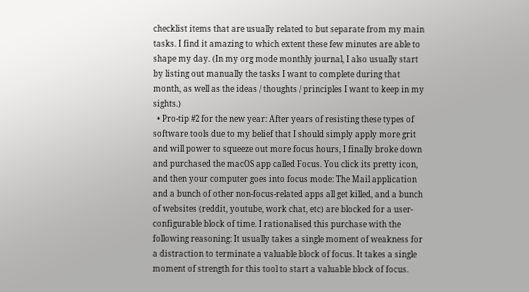checklist items that are usually related to but separate from my main tasks. I find it amazing to which extent these few minutes are able to shape my day. (In my org mode monthly journal, I also usually start by listing out manually the tasks I want to complete during that month, as well as the ideas / thoughts / principles I want to keep in my sights.)
  • Pro-tip #2 for the new year: After years of resisting these types of software tools due to my belief that I should simply apply more grit and will power to squeeze out more focus hours, I finally broke down and purchased the macOS app called Focus. You click its pretty icon, and then your computer goes into focus mode: The Mail application and a bunch of other non-focus-related apps all get killed, and a bunch of websites (reddit, youtube, work chat, etc) are blocked for a user-configurable block of time. I rationalised this purchase with the following reasoning: It usually takes a single moment of weakness for a distraction to terminate a valuable block of focus. It takes a single moment of strength for this tool to start a valuable block of focus.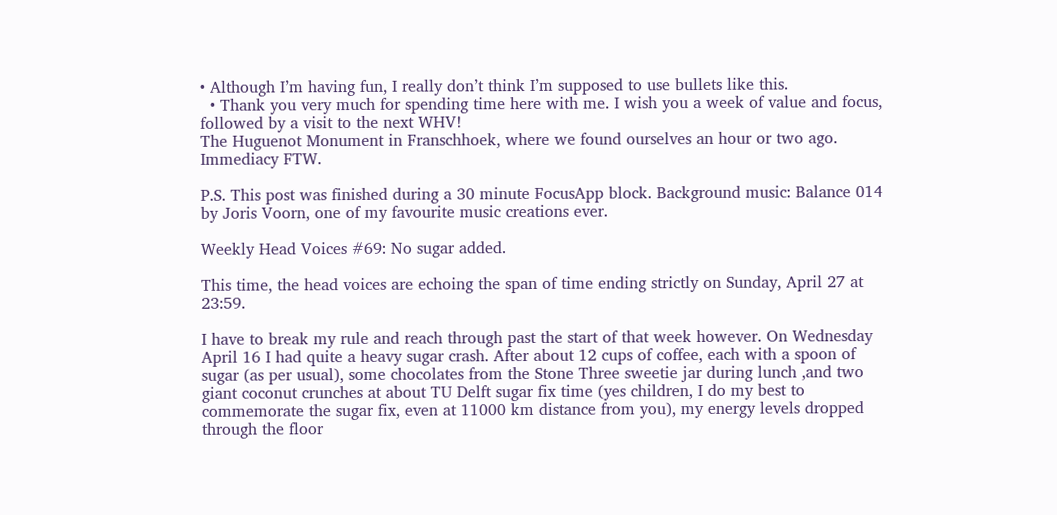• Although I’m having fun, I really don’t think I’m supposed to use bullets like this.
  • Thank you very much for spending time here with me. I wish you a week of value and focus, followed by a visit to the next WHV!
The Huguenot Monument in Franschhoek, where we found ourselves an hour or two ago. Immediacy FTW.

P.S. This post was finished during a 30 minute FocusApp block. Background music: Balance 014 by Joris Voorn, one of my favourite music creations ever.

Weekly Head Voices #69: No sugar added.

This time, the head voices are echoing the span of time ending strictly on Sunday, April 27 at 23:59.

I have to break my rule and reach through past the start of that week however. On Wednesday April 16 I had quite a heavy sugar crash. After about 12 cups of coffee, each with a spoon of sugar (as per usual), some chocolates from the Stone Three sweetie jar during lunch ,and two giant coconut crunches at about TU Delft sugar fix time (yes children, I do my best to commemorate the sugar fix, even at 11000 km distance from you), my energy levels dropped through the floor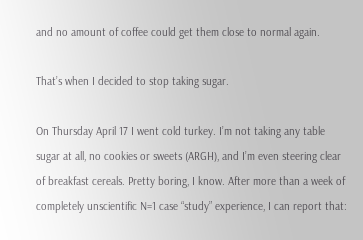and no amount of coffee could get them close to normal again.

That’s when I decided to stop taking sugar.

On Thursday April 17 I went cold turkey. I’m not taking any table sugar at all, no cookies or sweets (ARGH), and I’m even steering clear of breakfast cereals. Pretty boring, I know. After more than a week of completely unscientific N=1 case “study” experience, I can report that: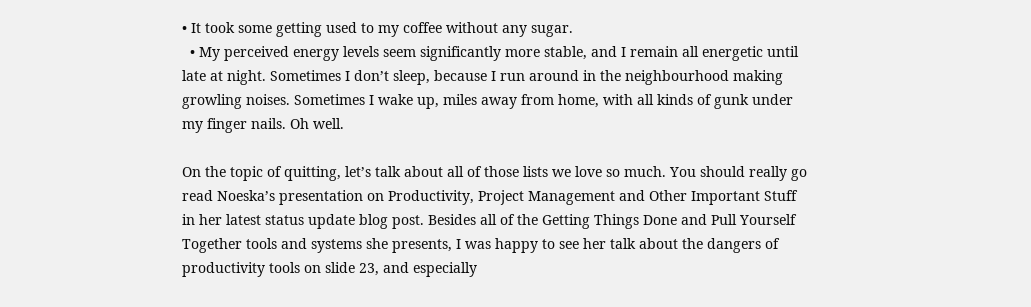• It took some getting used to my coffee without any sugar.
  • My perceived energy levels seem significantly more stable, and I remain all energetic until late at night. Sometimes I don’t sleep, because I run around in the neighbourhood making growling noises. Sometimes I wake up, miles away from home, with all kinds of gunk under my finger nails. Oh well.

On the topic of quitting, let’s talk about all of those lists we love so much. You should really go read Noeska’s presentation on Productivity, Project Management and Other Important Stuff in her latest status update blog post. Besides all of the Getting Things Done and Pull Yourself Together tools and systems she presents, I was happy to see her talk about the dangers of productivity tools on slide 23, and especially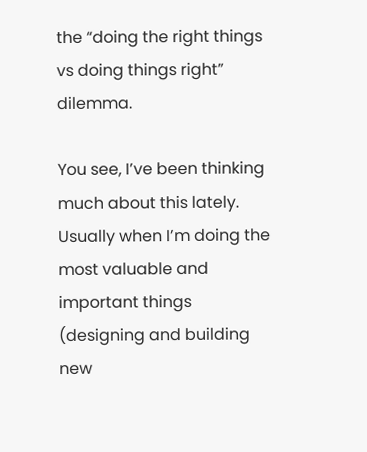the “doing the right things vs doing things right” dilemma.

You see, I’ve been thinking much about this lately. Usually when I’m doing the most valuable and important things (designing and building new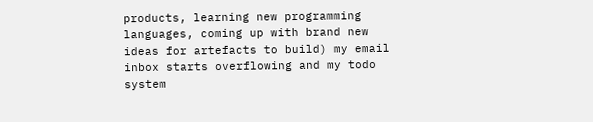products, learning new programming languages, coming up with brand new ideas for artefacts to build) my email inbox starts overflowing and my todo system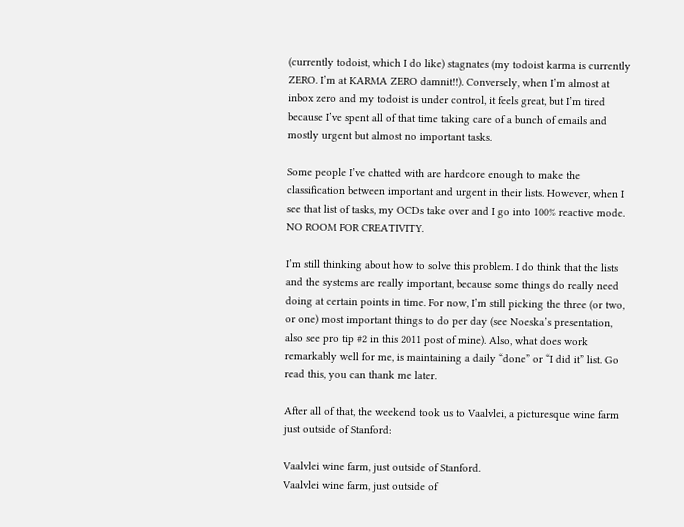(currently todoist, which I do like) stagnates (my todoist karma is currently ZERO. I’m at KARMA ZERO damnit!!). Conversely, when I’m almost at inbox zero and my todoist is under control, it feels great, but I’m tired because I’ve spent all of that time taking care of a bunch of emails and mostly urgent but almost no important tasks.

Some people I’ve chatted with are hardcore enough to make the classification between important and urgent in their lists. However, when I see that list of tasks, my OCDs take over and I go into 100% reactive mode. NO ROOM FOR CREATIVITY.

I’m still thinking about how to solve this problem. I do think that the lists and the systems are really important, because some things do really need doing at certain points in time. For now, I’m still picking the three (or two, or one) most important things to do per day (see Noeska’s presentation, also see pro tip #2 in this 2011 post of mine). Also, what does work remarkably well for me, is maintaining a daily “done” or “I did it” list. Go read this, you can thank me later.

After all of that, the weekend took us to Vaalvlei, a picturesque wine farm just outside of Stanford:

Vaalvlei wine farm, just outside of Stanford.
Vaalvlei wine farm, just outside of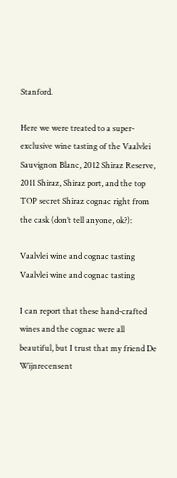Stanford.

Here we were treated to a super-exclusive wine tasting of the Vaalvlei Sauvignon Blanc, 2012 Shiraz Reserve, 2011 Shiraz, Shiraz port, and the top TOP secret Shiraz cognac right from the cask (don’t tell anyone, ok?):

Vaalvlei wine and cognac tasting
Vaalvlei wine and cognac tasting

I can report that these hand-crafted wines and the cognac were all beautiful, but I trust that my friend De Wijnrecensent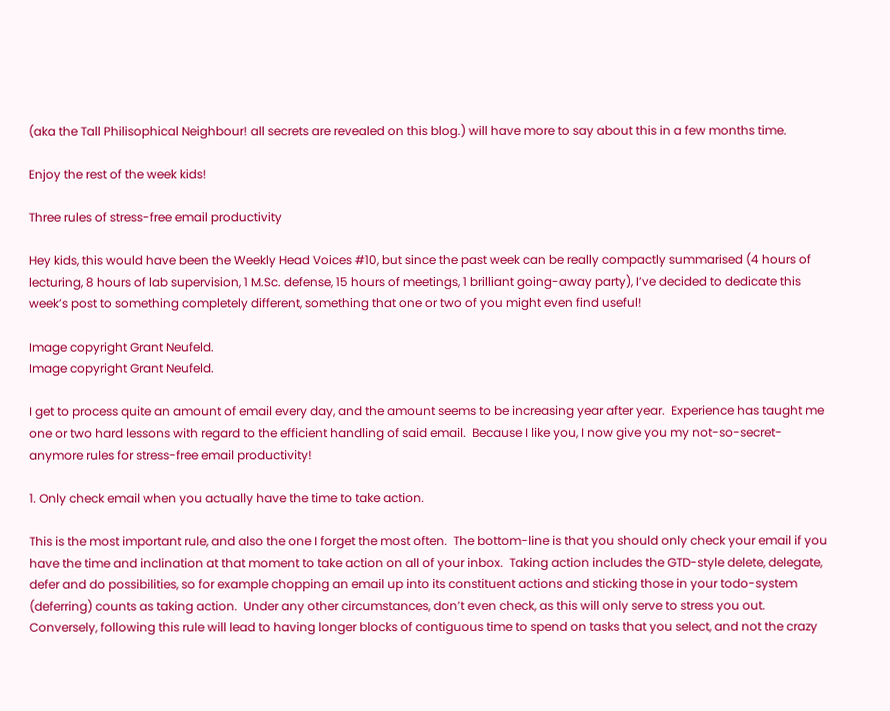(aka the Tall Philisophical Neighbour! all secrets are revealed on this blog.) will have more to say about this in a few months time.

Enjoy the rest of the week kids!

Three rules of stress-free email productivity

Hey kids, this would have been the Weekly Head Voices #10, but since the past week can be really compactly summarised (4 hours of lecturing, 8 hours of lab supervision, 1 M.Sc. defense, 15 hours of meetings, 1 brilliant going-away party), I’ve decided to dedicate this week’s post to something completely different, something that one or two of you might even find useful!

Image copyright Grant Neufeld.
Image copyright Grant Neufeld.

I get to process quite an amount of email every day, and the amount seems to be increasing year after year.  Experience has taught me one or two hard lessons with regard to the efficient handling of said email.  Because I like you, I now give you my not-so-secret-anymore rules for stress-free email productivity!

1. Only check email when you actually have the time to take action.

This is the most important rule, and also the one I forget the most often.  The bottom-line is that you should only check your email if you have the time and inclination at that moment to take action on all of your inbox.  Taking action includes the GTD-style delete, delegate, defer and do possibilities, so for example chopping an email up into its constituent actions and sticking those in your todo-system (deferring) counts as taking action.  Under any other circumstances, don’t even check, as this will only serve to stress you out.  Conversely, following this rule will lead to having longer blocks of contiguous time to spend on tasks that you select, and not the crazy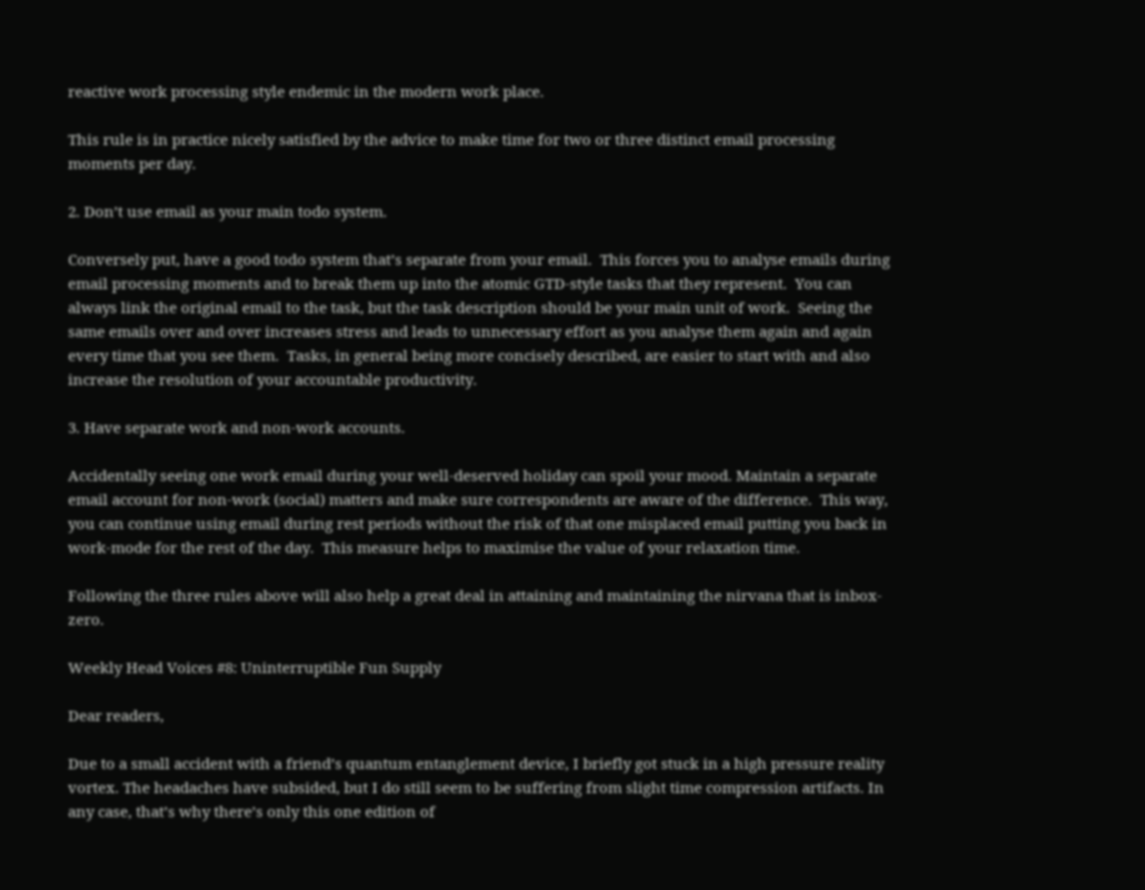reactive work processing style endemic in the modern work place.

This rule is in practice nicely satisfied by the advice to make time for two or three distinct email processing moments per day.

2. Don’t use email as your main todo system.

Conversely put, have a good todo system that’s separate from your email.  This forces you to analyse emails during email processing moments and to break them up into the atomic GTD-style tasks that they represent.  You can always link the original email to the task, but the task description should be your main unit of work.  Seeing the same emails over and over increases stress and leads to unnecessary effort as you analyse them again and again every time that you see them.  Tasks, in general being more concisely described, are easier to start with and also increase the resolution of your accountable productivity.

3. Have separate work and non-work accounts.

Accidentally seeing one work email during your well-deserved holiday can spoil your mood. Maintain a separate email account for non-work (social) matters and make sure correspondents are aware of the difference.  This way, you can continue using email during rest periods without the risk of that one misplaced email putting you back in work-mode for the rest of the day.  This measure helps to maximise the value of your relaxation time.

Following the three rules above will also help a great deal in attaining and maintaining the nirvana that is inbox-zero.

Weekly Head Voices #8: Uninterruptible Fun Supply

Dear readers,

Due to a small accident with a friend’s quantum entanglement device, I briefly got stuck in a high pressure reality vortex. The headaches have subsided, but I do still seem to be suffering from slight time compression artifacts. In any case, that’s why there’s only this one edition of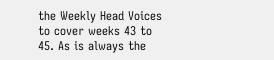the Weekly Head Voices to cover weeks 43 to 45. As is always the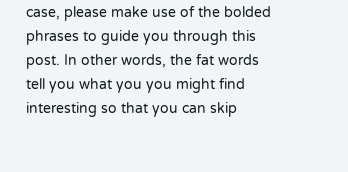case, please make use of the bolded phrases to guide you through this post. In other words, the fat words tell you what you you might find interesting so that you can skip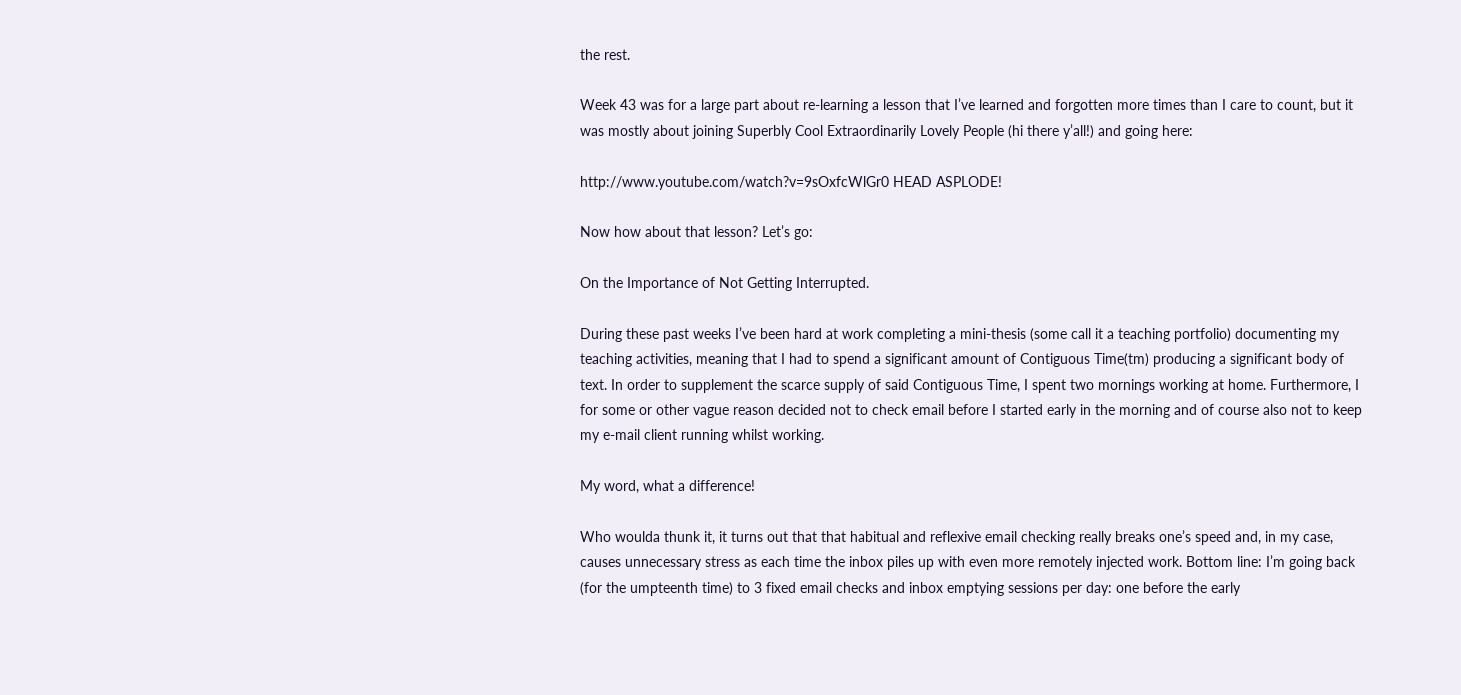the rest.

Week 43 was for a large part about re-learning a lesson that I’ve learned and forgotten more times than I care to count, but it was mostly about joining Superbly Cool Extraordinarily Lovely People (hi there y’all!) and going here:

http://www.youtube.com/watch?v=9sOxfcWlGr0 HEAD ASPLODE!

Now how about that lesson? Let’s go:

On the Importance of Not Getting Interrupted.

During these past weeks I’ve been hard at work completing a mini-thesis (some call it a teaching portfolio) documenting my teaching activities, meaning that I had to spend a significant amount of Contiguous Time(tm) producing a significant body of text. In order to supplement the scarce supply of said Contiguous Time, I spent two mornings working at home. Furthermore, I for some or other vague reason decided not to check email before I started early in the morning and of course also not to keep my e-mail client running whilst working.

My word, what a difference!

Who woulda thunk it, it turns out that that habitual and reflexive email checking really breaks one’s speed and, in my case, causes unnecessary stress as each time the inbox piles up with even more remotely injected work. Bottom line: I’m going back (for the umpteenth time) to 3 fixed email checks and inbox emptying sessions per day: one before the early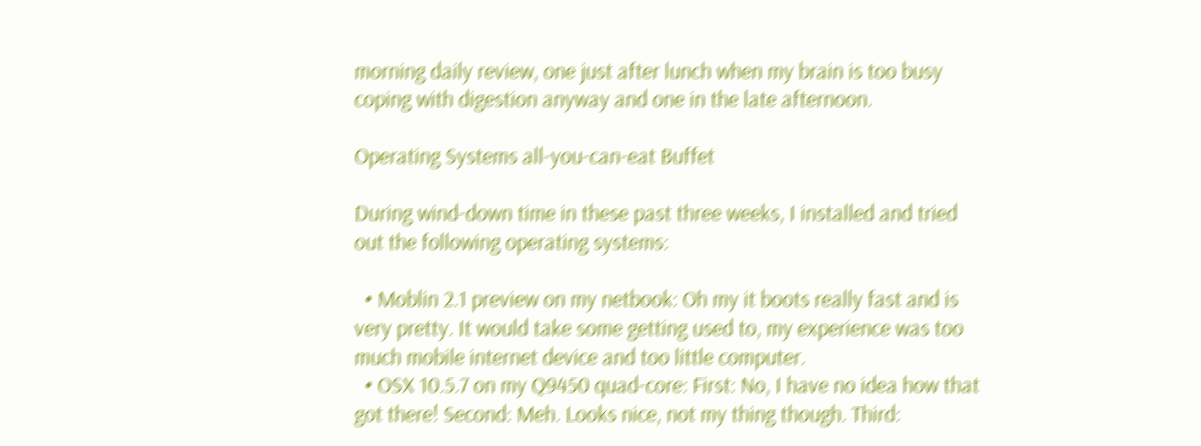morning daily review, one just after lunch when my brain is too busy coping with digestion anyway and one in the late afternoon.

Operating Systems all-you-can-eat Buffet

During wind-down time in these past three weeks, I installed and tried out the following operating systems:

  • Moblin 2.1 preview on my netbook: Oh my it boots really fast and is very pretty. It would take some getting used to, my experience was too much mobile internet device and too little computer.
  • OSX 10.5.7 on my Q9450 quad-core: First: No, I have no idea how that got there! Second: Meh. Looks nice, not my thing though. Third: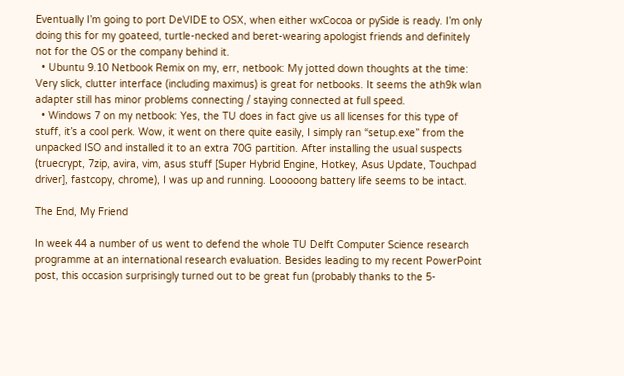Eventually I’m going to port DeVIDE to OSX, when either wxCocoa or pySide is ready. I’m only doing this for my goateed, turtle-necked and beret-wearing apologist friends and definitely not for the OS or the company behind it.
  • Ubuntu 9.10 Netbook Remix on my, err, netbook: My jotted down thoughts at the time: Very slick, clutter interface (including maximus) is great for netbooks. It seems the ath9k wlan adapter still has minor problems connecting / staying connected at full speed.
  • Windows 7 on my netbook: Yes, the TU does in fact give us all licenses for this type of stuff, it’s a cool perk. Wow, it went on there quite easily, I simply ran “setup.exe” from the unpacked ISO and installed it to an extra 70G partition. After installing the usual suspects (truecrypt, 7zip, avira, vim, asus stuff [Super Hybrid Engine, Hotkey, Asus Update, Touchpad driver], fastcopy, chrome), I was up and running. Looooong battery life seems to be intact.

The End, My Friend

In week 44 a number of us went to defend the whole TU Delft Computer Science research programme at an international research evaluation. Besides leading to my recent PowerPoint post, this occasion surprisingly turned out to be great fun (probably thanks to the 5-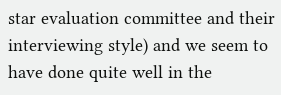star evaluation committee and their interviewing style) and we seem to have done quite well in the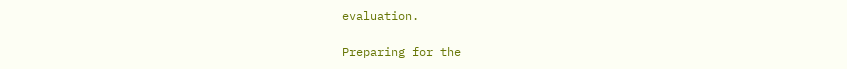evaluation.

Preparing for the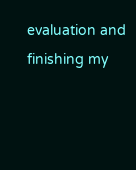evaluation and finishing my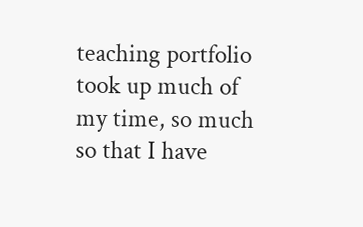teaching portfolio took up much of my time, so much so that I have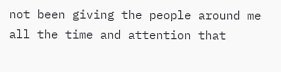not been giving the people around me all the time and attention that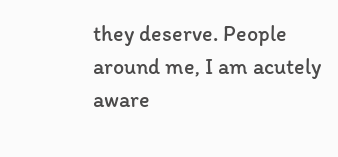they deserve. People around me, I am acutely aware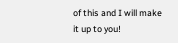of this and I will make it up to you!